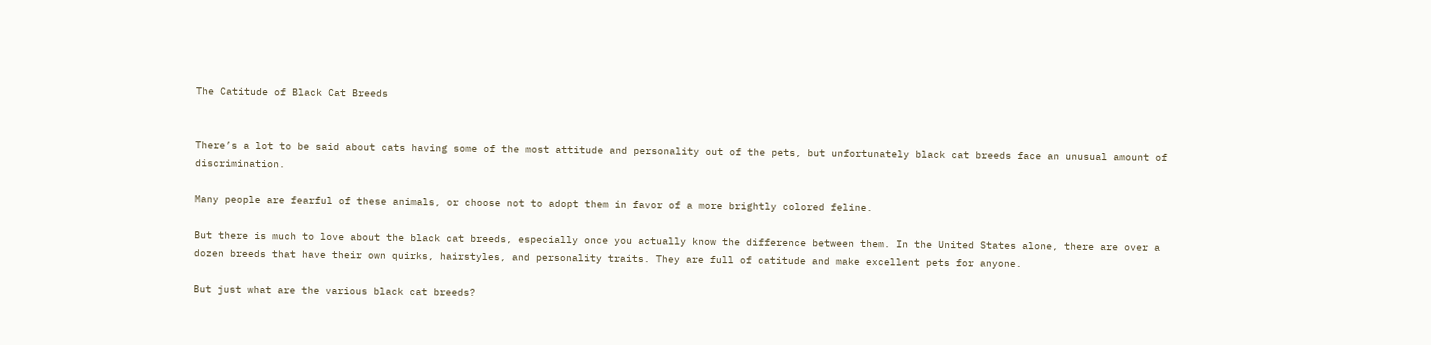The Catitude of Black Cat Breeds


There’s a lot to be said about cats having some of the most attitude and personality out of the pets, but unfortunately black cat breeds face an unusual amount of discrimination.

Many people are fearful of these animals, or choose not to adopt them in favor of a more brightly colored feline.

But there is much to love about the black cat breeds, especially once you actually know the difference between them. In the United States alone, there are over a dozen breeds that have their own quirks, hairstyles, and personality traits. They are full of catitude and make excellent pets for anyone.

But just what are the various black cat breeds?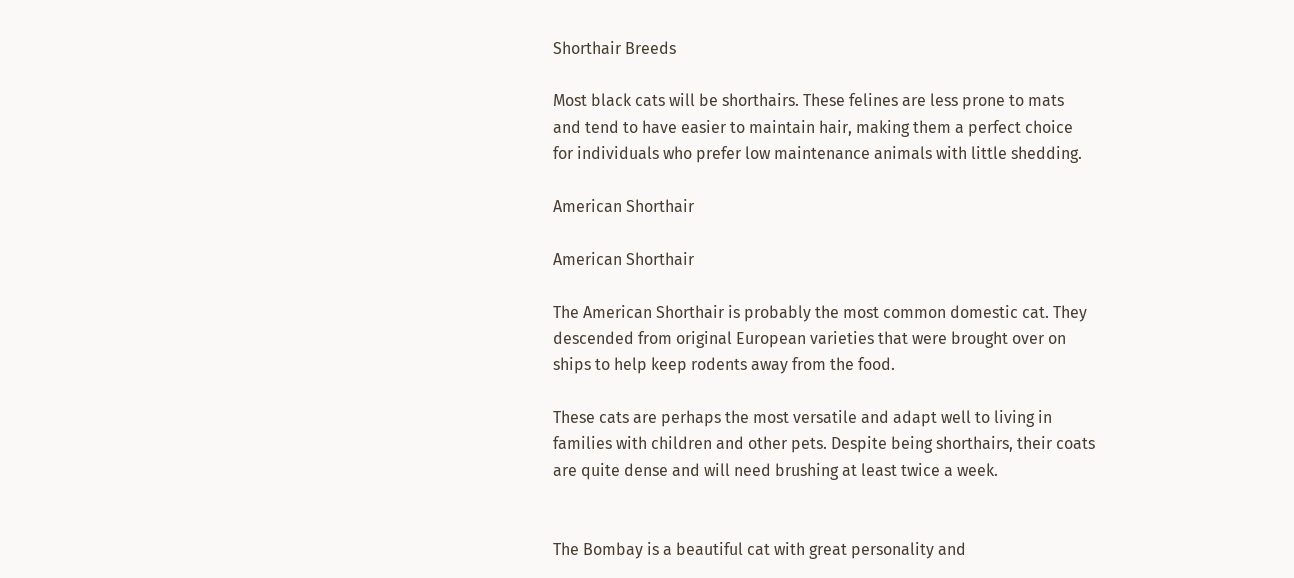Shorthair Breeds

Most black cats will be shorthairs. These felines are less prone to mats and tend to have easier to maintain hair, making them a perfect choice for individuals who prefer low maintenance animals with little shedding.

American Shorthair

American Shorthair

The American Shorthair is probably the most common domestic cat. They descended from original European varieties that were brought over on ships to help keep rodents away from the food.

These cats are perhaps the most versatile and adapt well to living in families with children and other pets. Despite being shorthairs, their coats are quite dense and will need brushing at least twice a week.


The Bombay is a beautiful cat with great personality and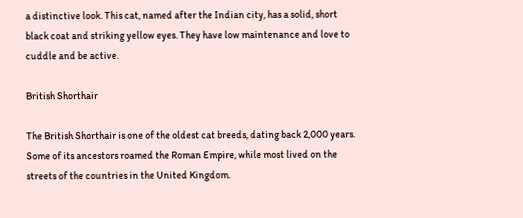a distinctive look. This cat, named after the Indian city, has a solid, short black coat and striking yellow eyes. They have low maintenance and love to cuddle and be active.

British Shorthair

The British Shorthair is one of the oldest cat breeds, dating back 2,000 years. Some of its ancestors roamed the Roman Empire, while most lived on the streets of the countries in the United Kingdom.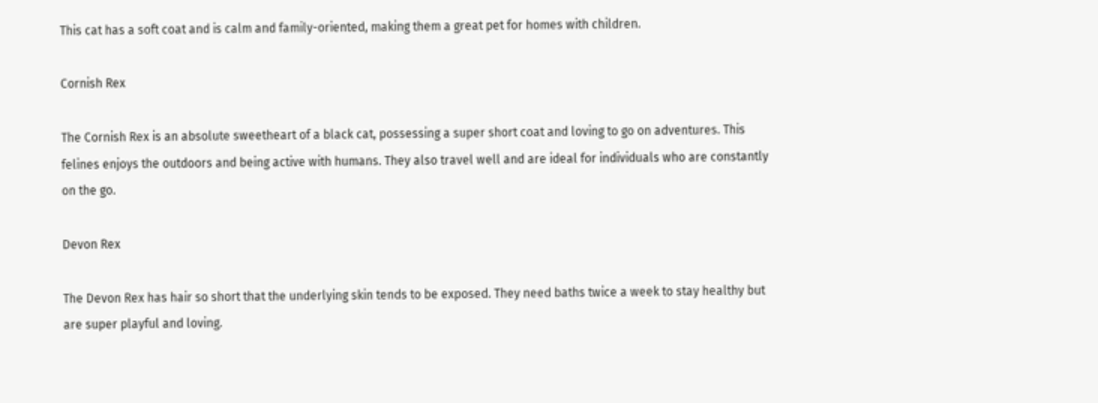This cat has a soft coat and is calm and family-oriented, making them a great pet for homes with children.

Cornish Rex

The Cornish Rex is an absolute sweetheart of a black cat, possessing a super short coat and loving to go on adventures. This felines enjoys the outdoors and being active with humans. They also travel well and are ideal for individuals who are constantly on the go.

Devon Rex

The Devon Rex has hair so short that the underlying skin tends to be exposed. They need baths twice a week to stay healthy but are super playful and loving.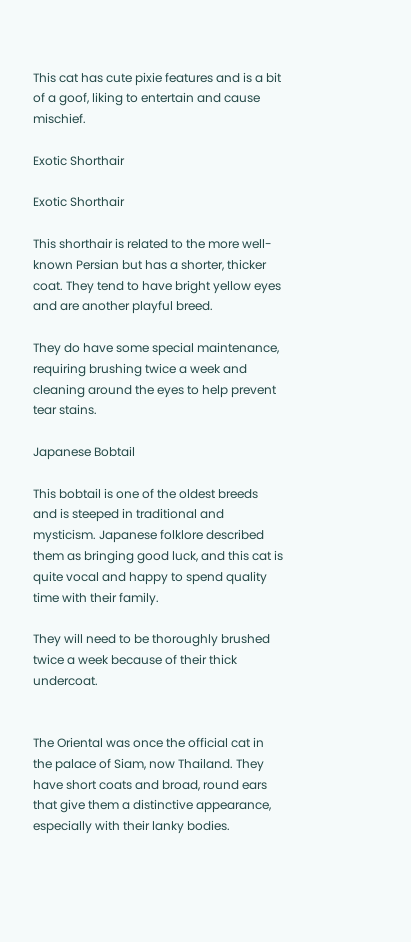This cat has cute pixie features and is a bit of a goof, liking to entertain and cause mischief.

Exotic Shorthair

Exotic Shorthair

This shorthair is related to the more well-known Persian but has a shorter, thicker coat. They tend to have bright yellow eyes and are another playful breed.

They do have some special maintenance, requiring brushing twice a week and cleaning around the eyes to help prevent tear stains.

Japanese Bobtail

This bobtail is one of the oldest breeds and is steeped in traditional and mysticism. Japanese folklore described them as bringing good luck, and this cat is quite vocal and happy to spend quality time with their family.

They will need to be thoroughly brushed twice a week because of their thick undercoat.


The Oriental was once the official cat in the palace of Siam, now Thailand. They have short coats and broad, round ears that give them a distinctive appearance, especially with their lanky bodies.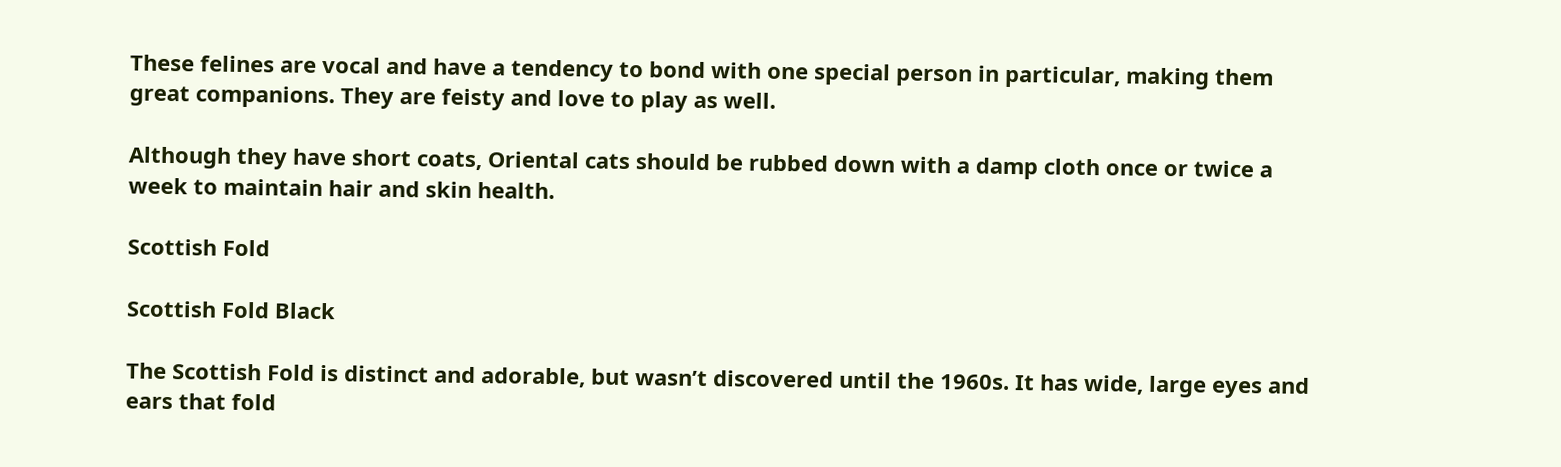These felines are vocal and have a tendency to bond with one special person in particular, making them great companions. They are feisty and love to play as well.

Although they have short coats, Oriental cats should be rubbed down with a damp cloth once or twice a week to maintain hair and skin health.

Scottish Fold

Scottish Fold Black

The Scottish Fold is distinct and adorable, but wasn’t discovered until the 1960s. It has wide, large eyes and ears that fold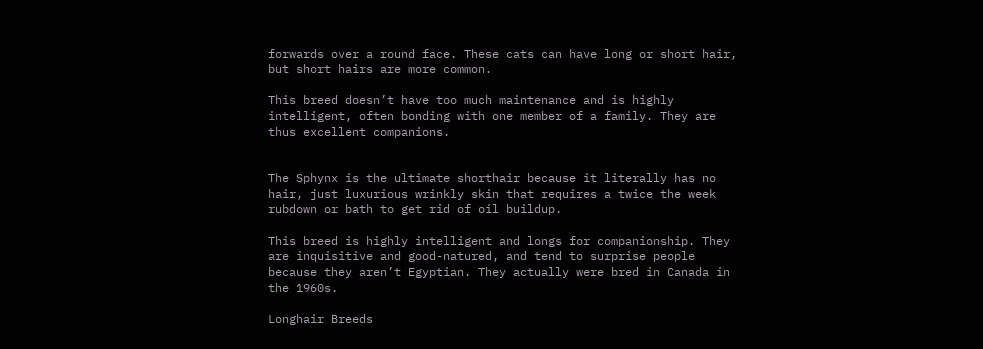forwards over a round face. These cats can have long or short hair, but short hairs are more common.

This breed doesn’t have too much maintenance and is highly intelligent, often bonding with one member of a family. They are thus excellent companions.


The Sphynx is the ultimate shorthair because it literally has no hair, just luxurious wrinkly skin that requires a twice the week rubdown or bath to get rid of oil buildup.

This breed is highly intelligent and longs for companionship. They are inquisitive and good-natured, and tend to surprise people because they aren’t Egyptian. They actually were bred in Canada in the 1960s.

Longhair Breeds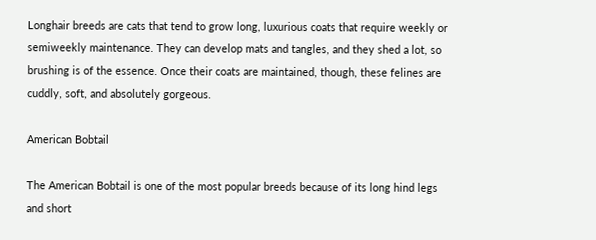Longhair breeds are cats that tend to grow long, luxurious coats that require weekly or semiweekly maintenance. They can develop mats and tangles, and they shed a lot, so brushing is of the essence. Once their coats are maintained, though, these felines are cuddly, soft, and absolutely gorgeous.

American Bobtail

The American Bobtail is one of the most popular breeds because of its long hind legs and short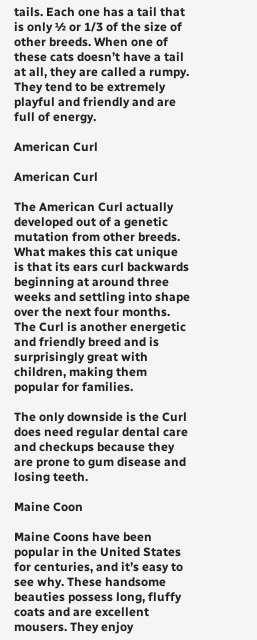tails. Each one has a tail that is only ½ or 1/3 of the size of other breeds. When one of these cats doesn’t have a tail at all, they are called a rumpy. They tend to be extremely playful and friendly and are full of energy.

American Curl

American Curl

The American Curl actually developed out of a genetic mutation from other breeds. What makes this cat unique is that its ears curl backwards beginning at around three weeks and settling into shape over the next four months. The Curl is another energetic and friendly breed and is surprisingly great with children, making them popular for families.

The only downside is the Curl does need regular dental care and checkups because they are prone to gum disease and losing teeth.

Maine Coon

Maine Coons have been popular in the United States for centuries, and it’s easy to see why. These handsome beauties possess long, fluffy coats and are excellent mousers. They enjoy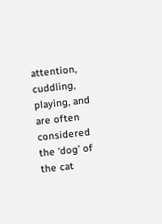attention, cuddling, playing, and are often considered the ‘dog’ of the cat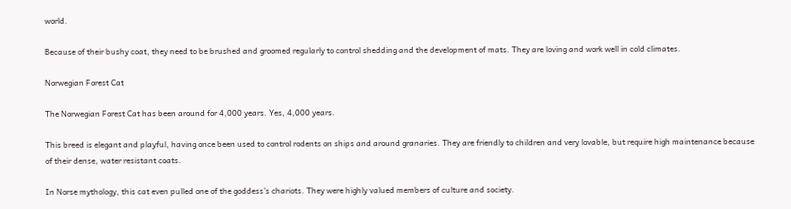world.

Because of their bushy coat, they need to be brushed and groomed regularly to control shedding and the development of mats. They are loving and work well in cold climates.

Norwegian Forest Cat

The Norwegian Forest Cat has been around for 4,000 years. Yes, 4,000 years.

This breed is elegant and playful, having once been used to control rodents on ships and around granaries. They are friendly to children and very lovable, but require high maintenance because of their dense, water resistant coats.

In Norse mythology, this cat even pulled one of the goddess’s chariots. They were highly valued members of culture and society.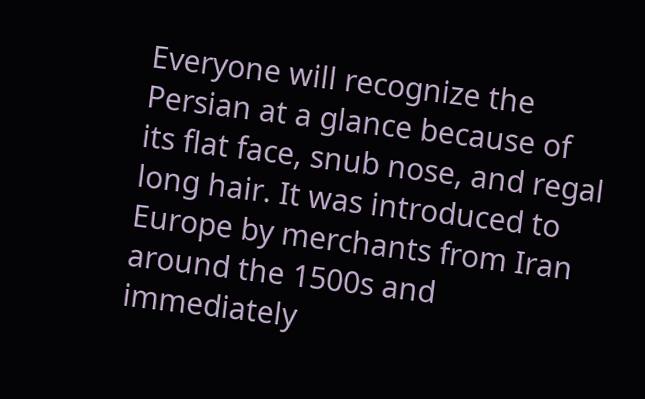Everyone will recognize the Persian at a glance because of its flat face, snub nose, and regal long hair. It was introduced to Europe by merchants from Iran around the 1500s and immediately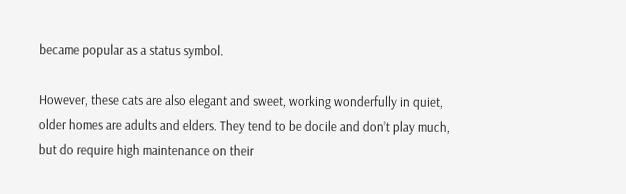became popular as a status symbol.

However, these cats are also elegant and sweet, working wonderfully in quiet, older homes are adults and elders. They tend to be docile and don’t play much, but do require high maintenance on their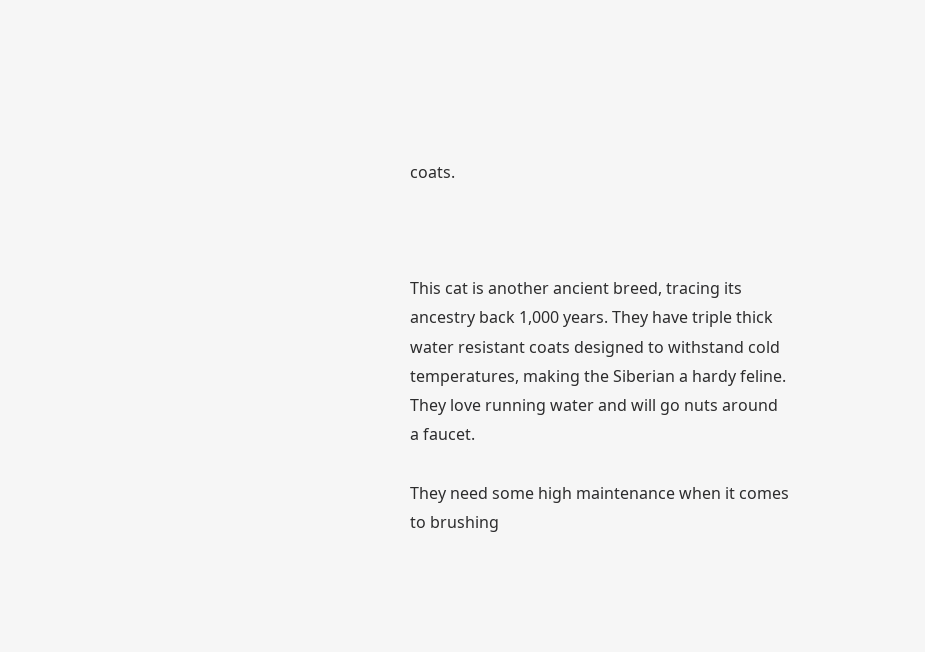coats.



This cat is another ancient breed, tracing its ancestry back 1,000 years. They have triple thick water resistant coats designed to withstand cold temperatures, making the Siberian a hardy feline. They love running water and will go nuts around a faucet.

They need some high maintenance when it comes to brushing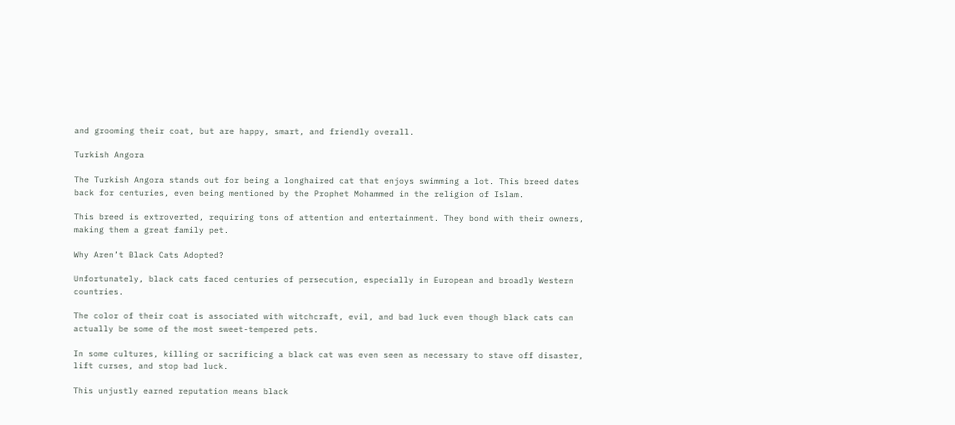and grooming their coat, but are happy, smart, and friendly overall.

Turkish Angora

The Turkish Angora stands out for being a longhaired cat that enjoys swimming a lot. This breed dates back for centuries, even being mentioned by the Prophet Mohammed in the religion of Islam.

This breed is extroverted, requiring tons of attention and entertainment. They bond with their owners, making them a great family pet.

Why Aren’t Black Cats Adopted?

Unfortunately, black cats faced centuries of persecution, especially in European and broadly Western countries.

The color of their coat is associated with witchcraft, evil, and bad luck even though black cats can actually be some of the most sweet-tempered pets.

In some cultures, killing or sacrificing a black cat was even seen as necessary to stave off disaster, lift curses, and stop bad luck.

This unjustly earned reputation means black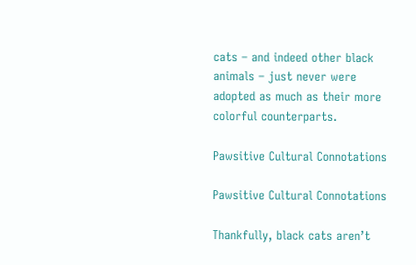cats – and indeed other black animals – just never were adopted as much as their more colorful counterparts.

Pawsitive Cultural Connotations

Pawsitive Cultural Connotations

Thankfully, black cats aren’t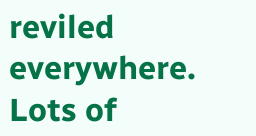reviled everywhere. Lots of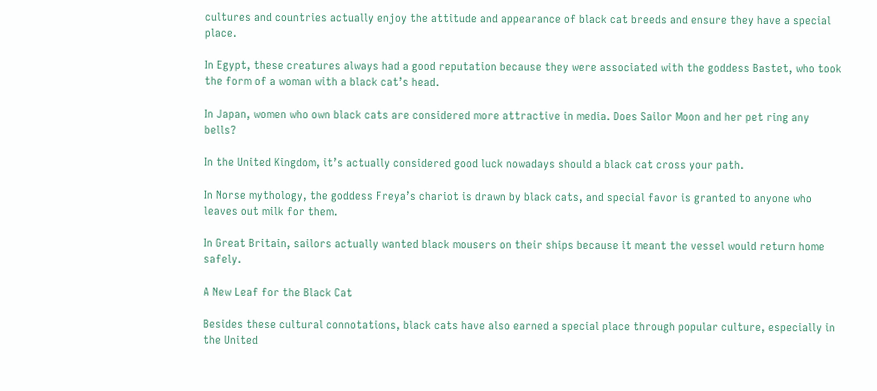cultures and countries actually enjoy the attitude and appearance of black cat breeds and ensure they have a special place.

In Egypt, these creatures always had a good reputation because they were associated with the goddess Bastet, who took the form of a woman with a black cat’s head.

In Japan, women who own black cats are considered more attractive in media. Does Sailor Moon and her pet ring any bells?

In the United Kingdom, it’s actually considered good luck nowadays should a black cat cross your path.

In Norse mythology, the goddess Freya’s chariot is drawn by black cats, and special favor is granted to anyone who leaves out milk for them.

In Great Britain, sailors actually wanted black mousers on their ships because it meant the vessel would return home safely.

A New Leaf for the Black Cat

Besides these cultural connotations, black cats have also earned a special place through popular culture, especially in the United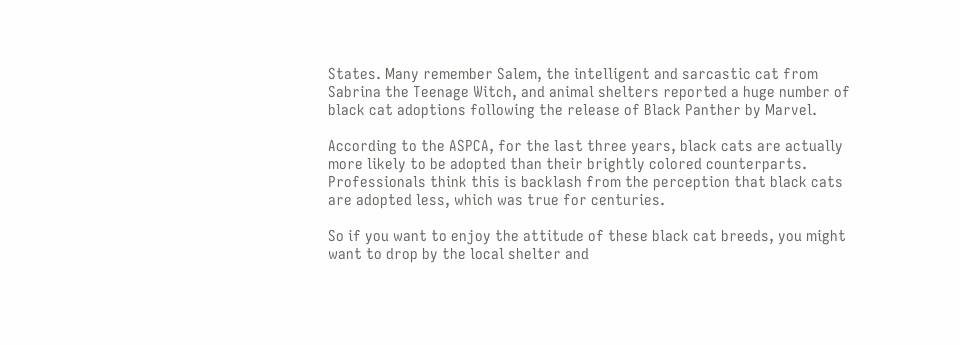States. Many remember Salem, the intelligent and sarcastic cat from Sabrina the Teenage Witch, and animal shelters reported a huge number of black cat adoptions following the release of Black Panther by Marvel.

According to the ASPCA, for the last three years, black cats are actually more likely to be adopted than their brightly colored counterparts. Professionals think this is backlash from the perception that black cats are adopted less, which was true for centuries.

So if you want to enjoy the attitude of these black cat breeds, you might want to drop by the local shelter and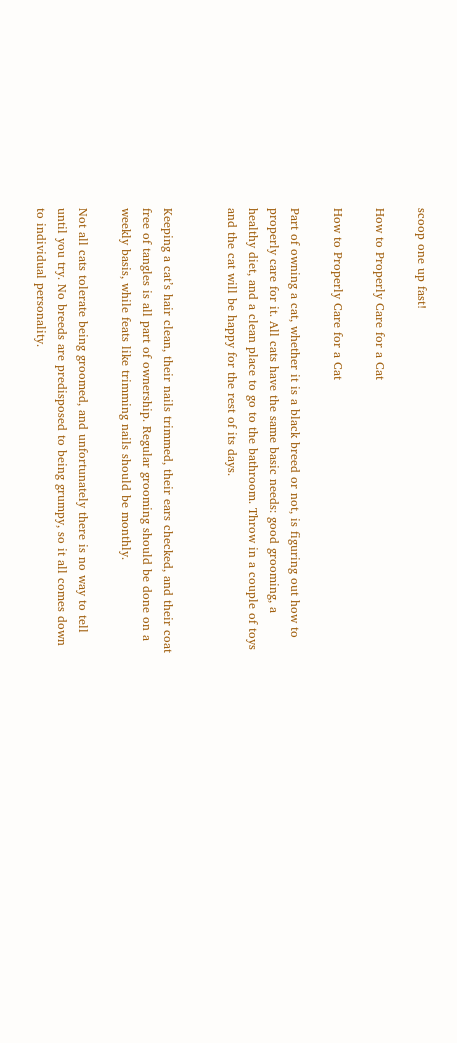scoop one up fast!

How to Properly Care for a Cat

How to Properly Care for a Cat

Part of owning a cat, whether it is a black breed or not, is figuring out how to properly care for it. All cats have the same basic needs: good grooming, a healthy diet, and a clean place to go to the bathroom. Throw in a couple of toys and the cat will be happy for the rest of its days.


Keeping a cat’s hair clean, their nails trimmed, their ears checked, and their coat free of tangles is all part of ownership. Regular grooming should be done on a weekly basis, while feats like trimming nails should be monthly.

Not all cats tolerate being groomed, and unfortunately there is no way to tell until you try. No breeds are predisposed to being grumpy, so it all comes down to individual personality.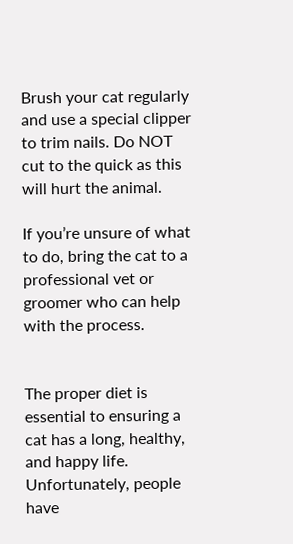Brush your cat regularly and use a special clipper to trim nails. Do NOT cut to the quick as this will hurt the animal.

If you’re unsure of what to do, bring the cat to a professional vet or groomer who can help with the process.


The proper diet is essential to ensuring a cat has a long, healthy, and happy life. Unfortunately, people have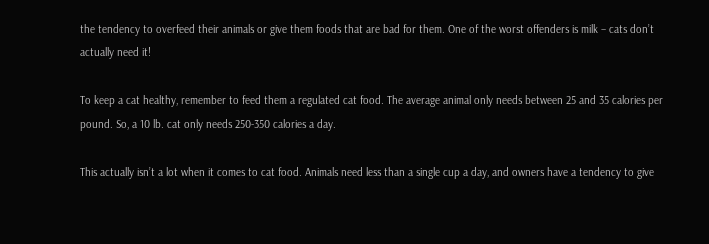the tendency to overfeed their animals or give them foods that are bad for them. One of the worst offenders is milk – cats don’t actually need it!

To keep a cat healthy, remember to feed them a regulated cat food. The average animal only needs between 25 and 35 calories per pound. So, a 10 lb. cat only needs 250-350 calories a day.

This actually isn’t a lot when it comes to cat food. Animals need less than a single cup a day, and owners have a tendency to give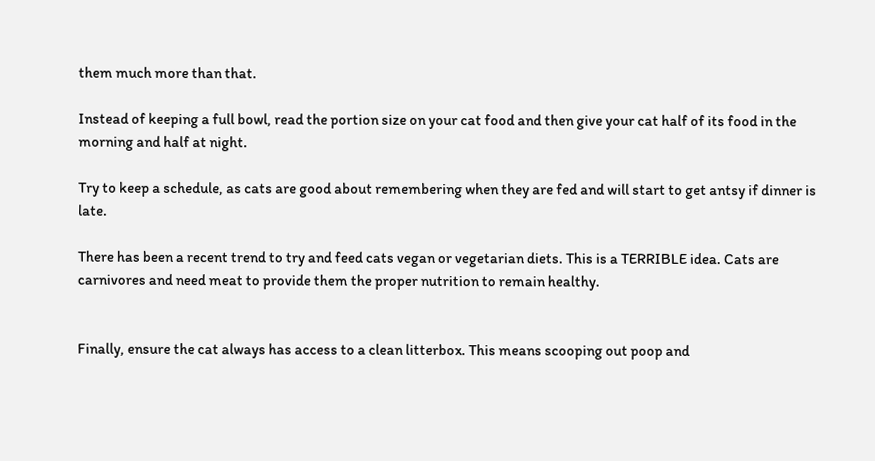them much more than that.

Instead of keeping a full bowl, read the portion size on your cat food and then give your cat half of its food in the morning and half at night.

Try to keep a schedule, as cats are good about remembering when they are fed and will start to get antsy if dinner is late.

There has been a recent trend to try and feed cats vegan or vegetarian diets. This is a TERRIBLE idea. Cats are carnivores and need meat to provide them the proper nutrition to remain healthy.


Finally, ensure the cat always has access to a clean litterbox. This means scooping out poop and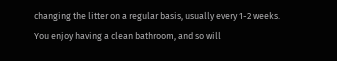changing the litter on a regular basis, usually every 1-2 weeks. You enjoy having a clean bathroom, and so will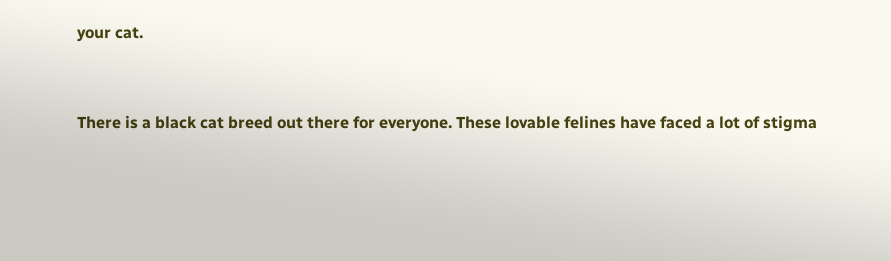your cat.


There is a black cat breed out there for everyone. These lovable felines have faced a lot of stigma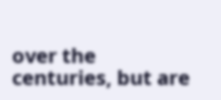over the centuries, but are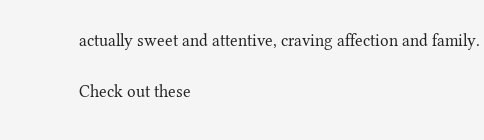actually sweet and attentive, craving affection and family.

Check out these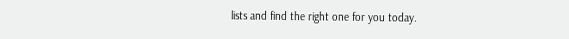lists and find the right one for you today.